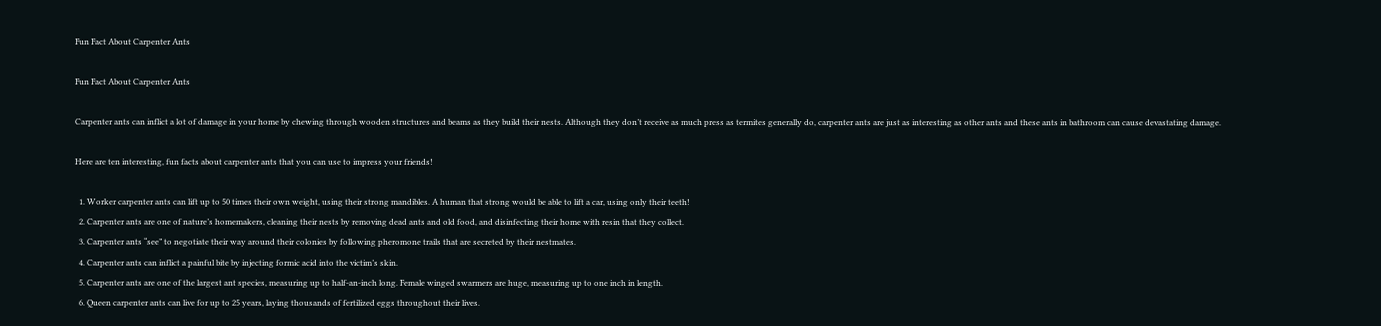Fun Fact About Carpenter Ants

Fun Fact About Carpenter Ants

Carpenter ants can inflict a lot of damage in your home by chewing through wooden structures and beams as they build their nests. Although they don’t receive as much press as termites generally do, carpenter ants are just as interesting as other ants and these ants in bathroom can cause devastating damage.

Here are ten interesting, fun facts about carpenter ants that you can use to impress your friends!

  1. Worker carpenter ants can lift up to 50 times their own weight, using their strong mandibles. A human that strong would be able to lift a car, using only their teeth!
  2. Carpenter ants are one of nature’s homemakers, cleaning their nests by removing dead ants and old food, and disinfecting their home with resin that they collect.
  3. Carpenter ants “see” to negotiate their way around their colonies by following pheromone trails that are secreted by their nestmates.
  4. Carpenter ants can inflict a painful bite by injecting formic acid into the victim’s skin.
  5. Carpenter ants are one of the largest ant species, measuring up to half-an-inch long. Female winged swarmers are huge, measuring up to one inch in length.
  6. Queen carpenter ants can live for up to 25 years, laying thousands of fertilized eggs throughout their lives.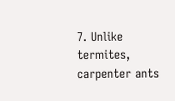7. Unlike termites, carpenter ants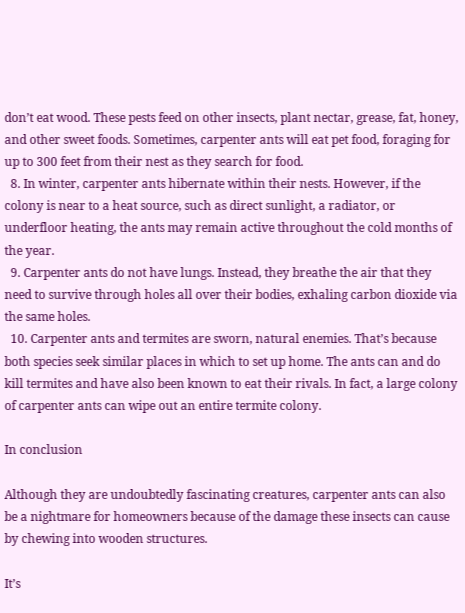don’t eat wood. These pests feed on other insects, plant nectar, grease, fat, honey, and other sweet foods. Sometimes, carpenter ants will eat pet food, foraging for up to 300 feet from their nest as they search for food.
  8. In winter, carpenter ants hibernate within their nests. However, if the colony is near to a heat source, such as direct sunlight, a radiator, or underfloor heating, the ants may remain active throughout the cold months of the year.
  9. Carpenter ants do not have lungs. Instead, they breathe the air that they need to survive through holes all over their bodies, exhaling carbon dioxide via the same holes.
  10. Carpenter ants and termites are sworn, natural enemies. That’s because both species seek similar places in which to set up home. The ants can and do kill termites and have also been known to eat their rivals. In fact, a large colony of carpenter ants can wipe out an entire termite colony.

In conclusion

Although they are undoubtedly fascinating creatures, carpenter ants can also be a nightmare for homeowners because of the damage these insects can cause by chewing into wooden structures.

It’s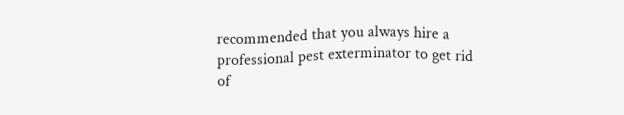recommended that you always hire a professional pest exterminator to get rid of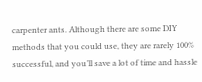carpenter ants. Although there are some DIY methods that you could use, they are rarely 100% successful, and you’ll save a lot of time and hassle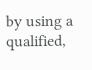by using a qualified,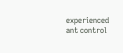experienced ant control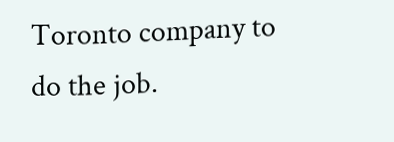Toronto company to do the job.